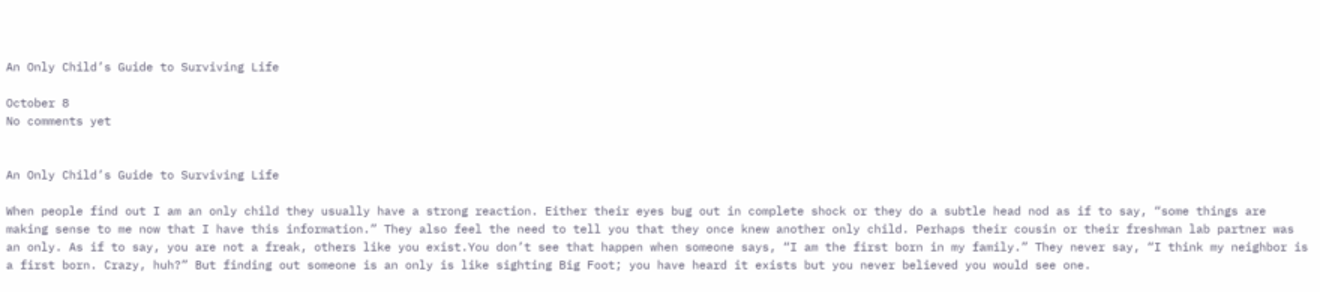An Only Child’s Guide to Surviving Life

October 8
No comments yet


An Only Child’s Guide to Surviving Life

When people find out I am an only child they usually have a strong reaction. Either their eyes bug out in complete shock or they do a subtle head nod as if to say, “some things are making sense to me now that I have this information.” They also feel the need to tell you that they once knew another only child. Perhaps their cousin or their freshman lab partner was an only. As if to say, you are not a freak, others like you exist.You don’t see that happen when someone says, “I am the first born in my family.” They never say, “I think my neighbor is a first born. Crazy, huh?” But finding out someone is an only is like sighting Big Foot; you have heard it exists but you never believed you would see one.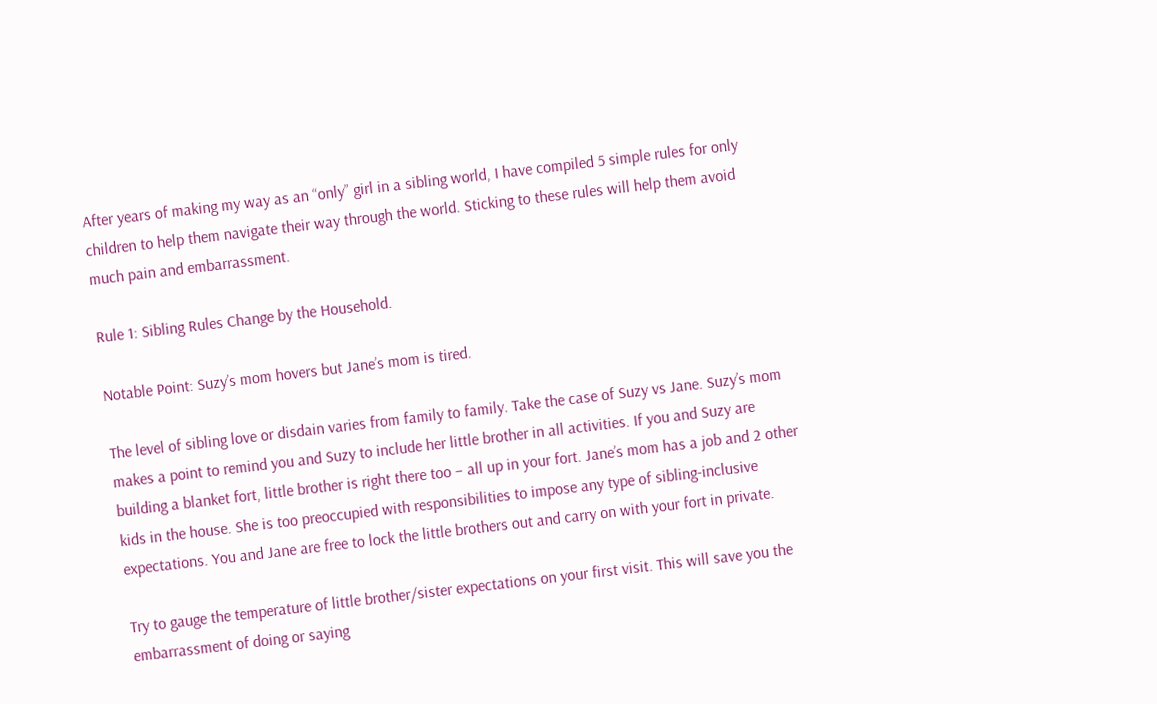After years of making my way as an “only” girl in a sibling world, I have compiled 5 simple rules for only children to help them navigate their way through the world. Sticking to these rules will help them avoid much pain and embarrassment.

Rule 1: Sibling Rules Change by the Household.

Notable Point: Suzy’s mom hovers but Jane’s mom is tired.

The level of sibling love or disdain varies from family to family. Take the case of Suzy vs Jane. Suzy’s mom makes a point to remind you and Suzy to include her little brother in all activities. If you and Suzy are building a blanket fort, little brother is right there too – all up in your fort. Jane’s mom has a job and 2 other kids in the house. She is too preoccupied with responsibilities to impose any type of sibling-inclusive expectations. You and Jane are free to lock the little brothers out and carry on with your fort in private.

Try to gauge the temperature of little brother/sister expectations on your first visit. This will save you the embarrassment of doing or saying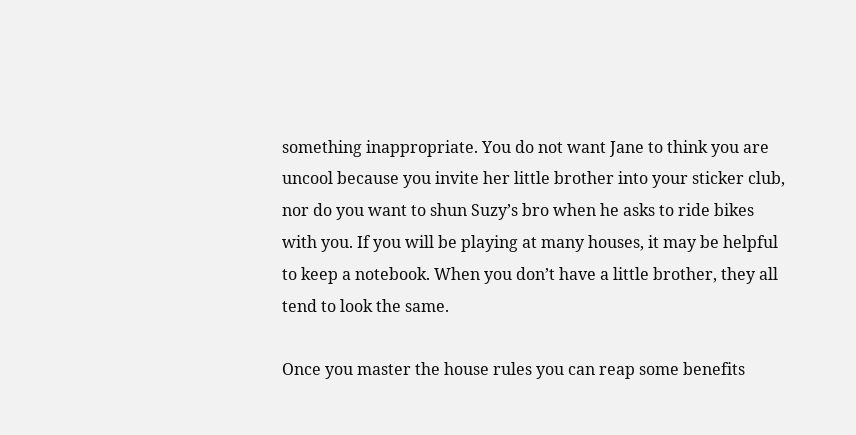something inappropriate. You do not want Jane to think you are uncool because you invite her little brother into your sticker club, nor do you want to shun Suzy’s bro when he asks to ride bikes with you. If you will be playing at many houses, it may be helpful to keep a notebook. When you don’t have a little brother, they all tend to look the same.

Once you master the house rules you can reap some benefits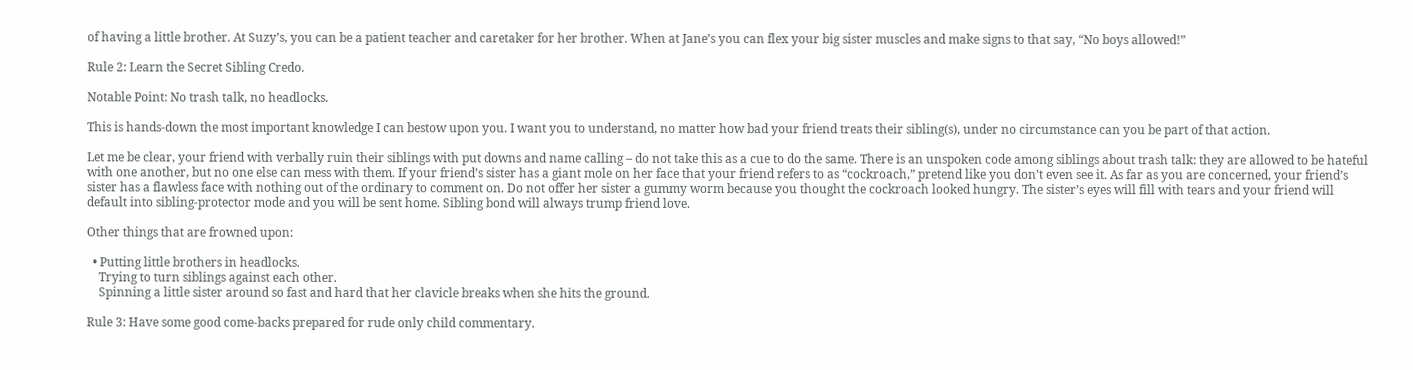of having a little brother. At Suzy’s, you can be a patient teacher and caretaker for her brother. When at Jane’s you can flex your big sister muscles and make signs to that say, “No boys allowed!”

Rule 2: Learn the Secret Sibling Credo.

Notable Point: No trash talk, no headlocks.

This is hands-down the most important knowledge I can bestow upon you. I want you to understand, no matter how bad your friend treats their sibling(s), under no circumstance can you be part of that action.

Let me be clear, your friend with verbally ruin their siblings with put downs and name calling – do not take this as a cue to do the same. There is an unspoken code among siblings about trash talk: they are allowed to be hateful with one another, but no one else can mess with them. If your friend’s sister has a giant mole on her face that your friend refers to as “cockroach,” pretend like you don’t even see it. As far as you are concerned, your friend’s sister has a flawless face with nothing out of the ordinary to comment on. Do not offer her sister a gummy worm because you thought the cockroach looked hungry. The sister’s eyes will fill with tears and your friend will default into sibling-protector mode and you will be sent home. Sibling bond will always trump friend love.

Other things that are frowned upon:

  • Putting little brothers in headlocks.
    Trying to turn siblings against each other.
    Spinning a little sister around so fast and hard that her clavicle breaks when she hits the ground.

Rule 3: Have some good come-backs prepared for rude only child commentary.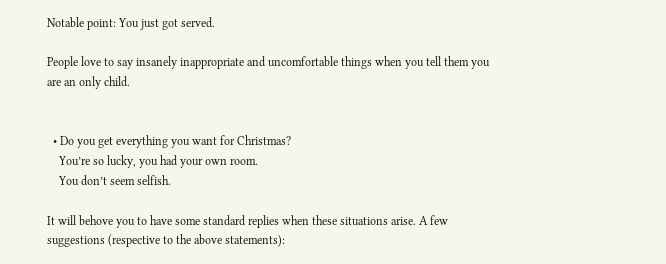Notable point: You just got served.

People love to say insanely inappropriate and uncomfortable things when you tell them you are an only child.


  • Do you get everything you want for Christmas?
    You’re so lucky, you had your own room.
    You don’t seem selfish.

It will behove you to have some standard replies when these situations arise. A few suggestions (respective to the above statements):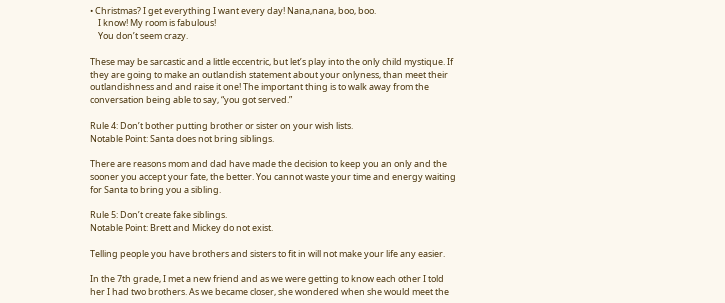• Christmas? I get everything I want every day! Nana,nana, boo, boo.
    I know! My room is fabulous!
    You don’t seem crazy.

These may be sarcastic and a little eccentric, but let’s play into the only child mystique. If they are going to make an outlandish statement about your onlyness, than meet their outlandishness and and raise it one! The important thing is to walk away from the conversation being able to say, “you got served.”

Rule 4: Don’t bother putting brother or sister on your wish lists.
Notable Point: Santa does not bring siblings.

There are reasons mom and dad have made the decision to keep you an only and the sooner you accept your fate, the better. You cannot waste your time and energy waiting for Santa to bring you a sibling.

Rule 5: Don’t create fake siblings.
Notable Point: Brett and Mickey do not exist.

Telling people you have brothers and sisters to fit in will not make your life any easier.

In the 7th grade, I met a new friend and as we were getting to know each other I told her I had two brothers. As we became closer, she wondered when she would meet the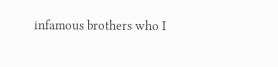infamous brothers who I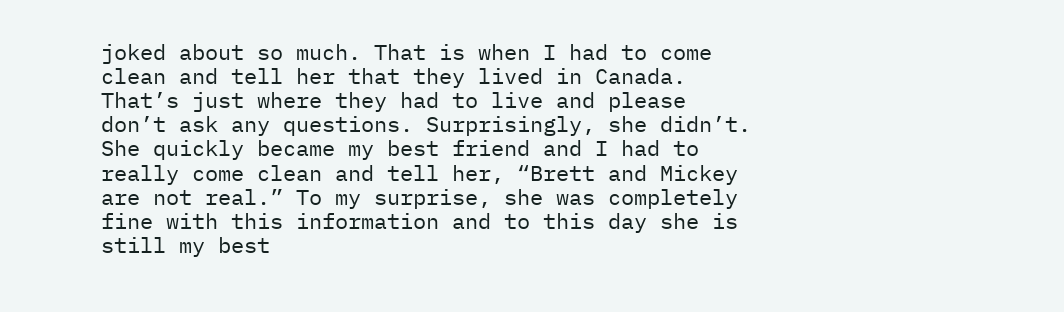joked about so much. That is when I had to come clean and tell her that they lived in Canada. That’s just where they had to live and please don’t ask any questions. Surprisingly, she didn’t. She quickly became my best friend and I had to really come clean and tell her, “Brett and Mickey are not real.” To my surprise, she was completely fine with this information and to this day she is still my best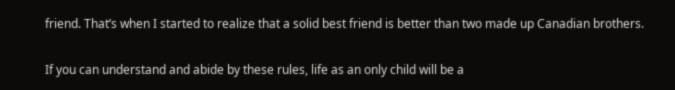friend. That’s when I started to realize that a solid best friend is better than two made up Canadian brothers.

If you can understand and abide by these rules, life as an only child will be a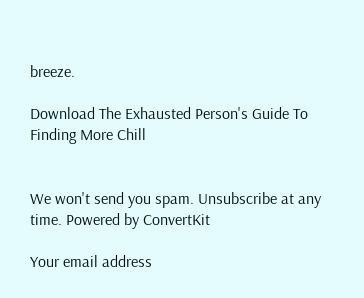breeze.

Download The Exhausted Person's Guide To Finding More Chill


We won't send you spam. Unsubscribe at any time. Powered by ConvertKit

Your email address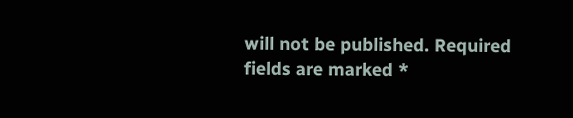will not be published. Required fields are marked *